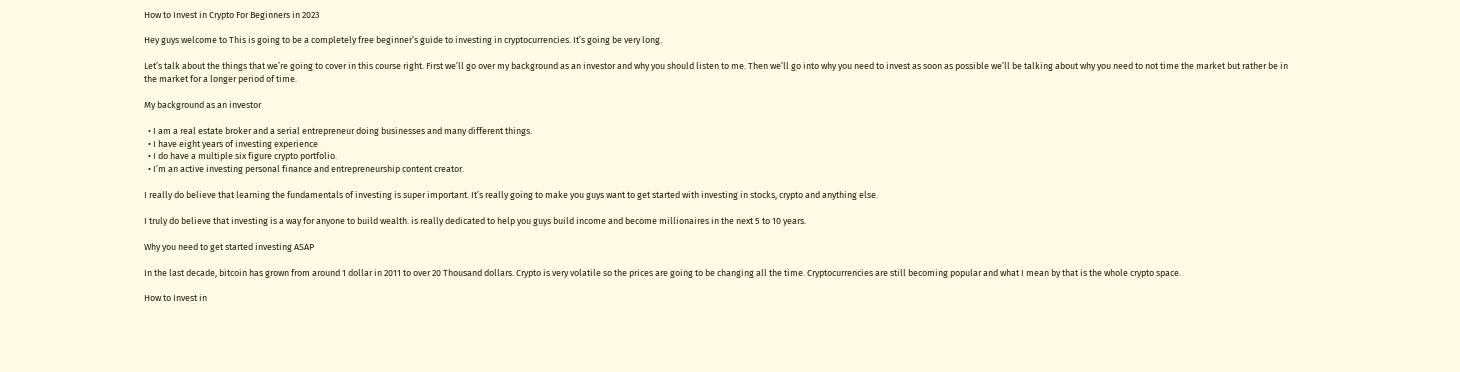How to Invest in Crypto For Beginners in 2023

Hey guys welcome to This is going to be a completely free beginner’s guide to investing in cryptocurrencies. It’s going be very long.

Let’s talk about the things that we’re going to cover in this course right. First we’ll go over my background as an investor and why you should listen to me. Then we’ll go into why you need to invest as soon as possible we’ll be talking about why you need to not time the market but rather be in the market for a longer period of time.

My background as an investor

  • I am a real estate broker and a serial entrepreneur doing businesses and many different things.
  • I have eight years of investing experience
  • I do have a multiple six figure crypto portfolio.
  • I’m an active investing personal finance and entrepreneurship content creator.

I really do believe that learning the fundamentals of investing is super important. It’s really going to make you guys want to get started with investing in stocks, crypto and anything else.

I truly do believe that investing is a way for anyone to build wealth. is really dedicated to help you guys build income and become millionaires in the next 5 to 10 years.

Why you need to get started investing ASAP

In the last decade, bitcoin has grown from around 1 dollar in 2011 to over 20 Thousand dollars. Crypto is very volatile so the prices are going to be changing all the time. Cryptocurrencies are still becoming popular and what I mean by that is the whole crypto space.

How to Invest in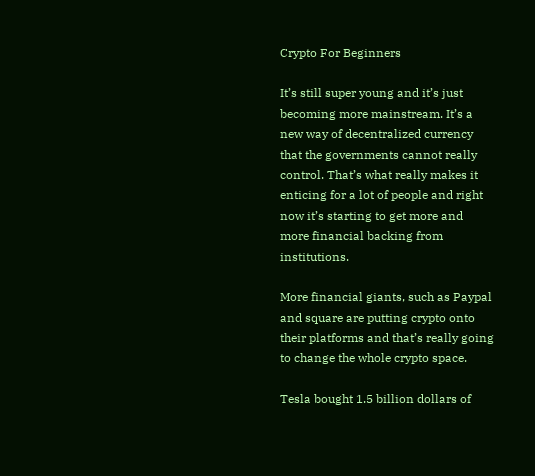Crypto For Beginners

It’s still super young and it’s just becoming more mainstream. It’s a new way of decentralized currency that the governments cannot really control. That’s what really makes it enticing for a lot of people and right now it’s starting to get more and more financial backing from institutions.

More financial giants, such as Paypal and square are putting crypto onto their platforms and that’s really going to change the whole crypto space.

Tesla bought 1.5 billion dollars of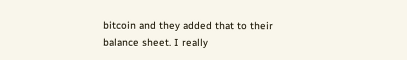bitcoin and they added that to their balance sheet. I really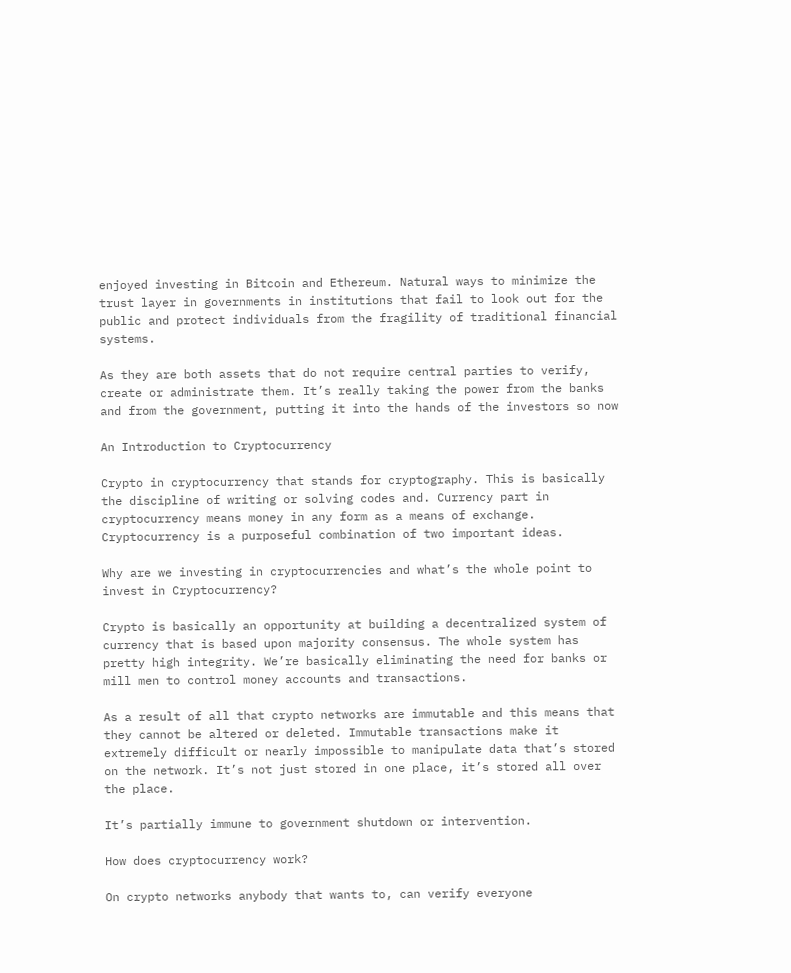enjoyed investing in Bitcoin and Ethereum. Natural ways to minimize the trust layer in governments in institutions that fail to look out for the public and protect individuals from the fragility of traditional financial systems.

As they are both assets that do not require central parties to verify, create or administrate them. It’s really taking the power from the banks and from the government, putting it into the hands of the investors so now

An Introduction to Cryptocurrency

Crypto in cryptocurrency that stands for cryptography. This is basically the discipline of writing or solving codes and. Currency part in cryptocurrency means money in any form as a means of exchange. Cryptocurrency is a purposeful combination of two important ideas.

Why are we investing in cryptocurrencies and what’s the whole point to invest in Cryptocurrency?

Crypto is basically an opportunity at building a decentralized system of currency that is based upon majority consensus. The whole system has pretty high integrity. We’re basically eliminating the need for banks or mill men to control money accounts and transactions.

As a result of all that crypto networks are immutable and this means that they cannot be altered or deleted. Immutable transactions make it extremely difficult or nearly impossible to manipulate data that’s stored on the network. It’s not just stored in one place, it’s stored all over the place.

It’s partially immune to government shutdown or intervention.

How does cryptocurrency work?

On crypto networks anybody that wants to, can verify everyone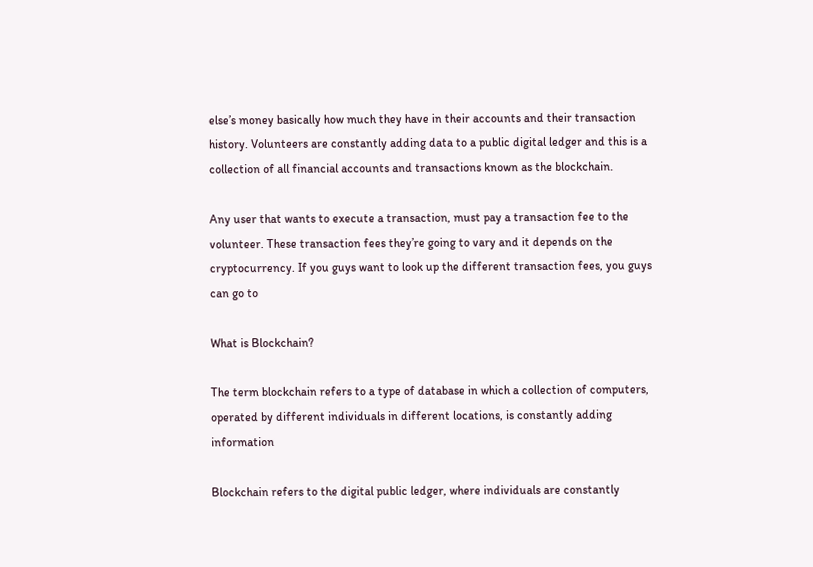else’s money basically how much they have in their accounts and their transaction history. Volunteers are constantly adding data to a public digital ledger and this is a collection of all financial accounts and transactions known as the blockchain.

Any user that wants to execute a transaction, must pay a transaction fee to the volunteer. These transaction fees they’re going to vary and it depends on the cryptocurrency. If you guys want to look up the different transaction fees, you guys can go to

What is Blockchain?

The term blockchain refers to a type of database in which a collection of computers, operated by different individuals in different locations, is constantly adding information

Blockchain refers to the digital public ledger, where individuals are constantly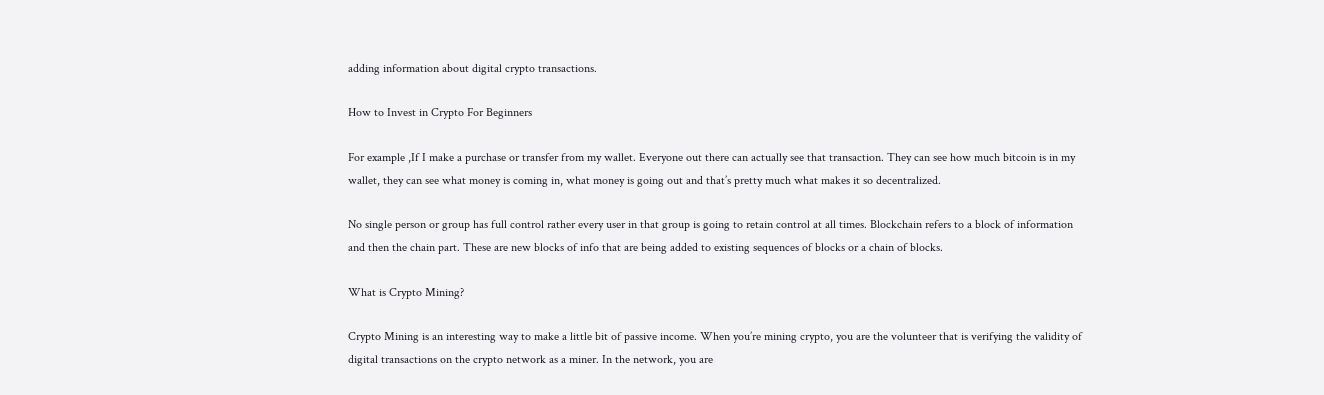adding information about digital crypto transactions.

How to Invest in Crypto For Beginners

For example ,If I make a purchase or transfer from my wallet. Everyone out there can actually see that transaction. They can see how much bitcoin is in my wallet, they can see what money is coming in, what money is going out and that’s pretty much what makes it so decentralized.

No single person or group has full control rather every user in that group is going to retain control at all times. Blockchain refers to a block of information and then the chain part. These are new blocks of info that are being added to existing sequences of blocks or a chain of blocks.

What is Crypto Mining?

Crypto Mining is an interesting way to make a little bit of passive income. When you’re mining crypto, you are the volunteer that is verifying the validity of digital transactions on the crypto network as a miner. In the network, you are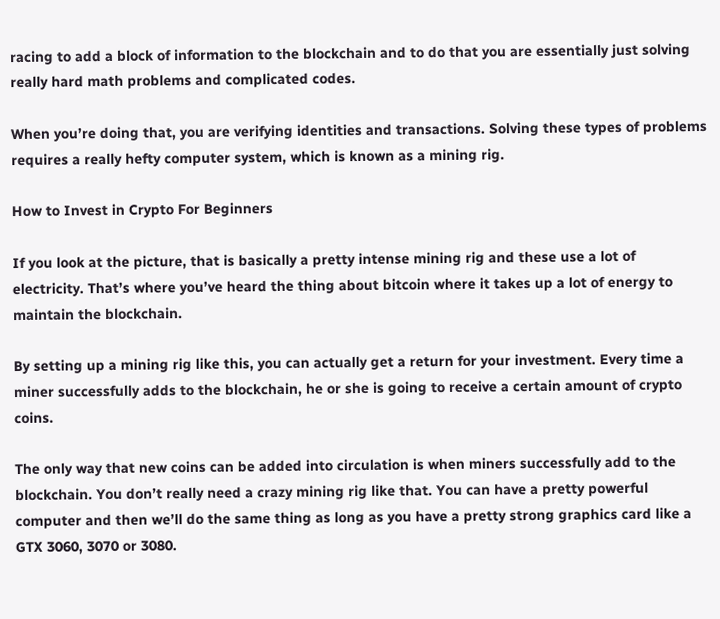racing to add a block of information to the blockchain and to do that you are essentially just solving really hard math problems and complicated codes.

When you’re doing that, you are verifying identities and transactions. Solving these types of problems requires a really hefty computer system, which is known as a mining rig.

How to Invest in Crypto For Beginners

If you look at the picture, that is basically a pretty intense mining rig and these use a lot of electricity. That’s where you’ve heard the thing about bitcoin where it takes up a lot of energy to maintain the blockchain.

By setting up a mining rig like this, you can actually get a return for your investment. Every time a miner successfully adds to the blockchain, he or she is going to receive a certain amount of crypto coins.

The only way that new coins can be added into circulation is when miners successfully add to the blockchain. You don’t really need a crazy mining rig like that. You can have a pretty powerful computer and then we’ll do the same thing as long as you have a pretty strong graphics card like a GTX 3060, 3070 or 3080.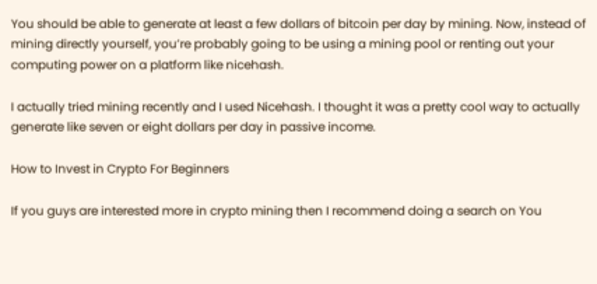You should be able to generate at least a few dollars of bitcoin per day by mining. Now, instead of mining directly yourself, you’re probably going to be using a mining pool or renting out your computing power on a platform like nicehash.

I actually tried mining recently and I used Nicehash. I thought it was a pretty cool way to actually generate like seven or eight dollars per day in passive income.

How to Invest in Crypto For Beginners

If you guys are interested more in crypto mining then I recommend doing a search on You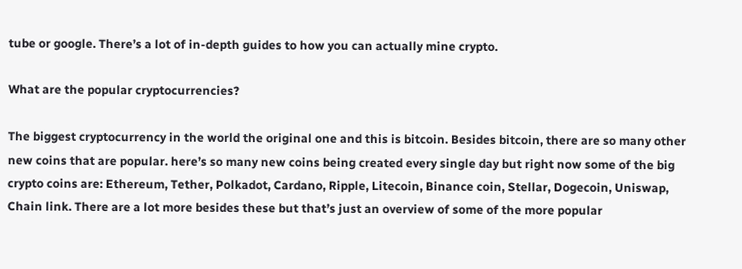tube or google. There’s a lot of in-depth guides to how you can actually mine crypto.

What are the popular cryptocurrencies?

The biggest cryptocurrency in the world the original one and this is bitcoin. Besides bitcoin, there are so many other new coins that are popular. here’s so many new coins being created every single day but right now some of the big crypto coins are: Ethereum, Tether, Polkadot, Cardano, Ripple, Litecoin, Binance coin, Stellar, Dogecoin, Uniswap, Chain link. There are a lot more besides these but that’s just an overview of some of the more popular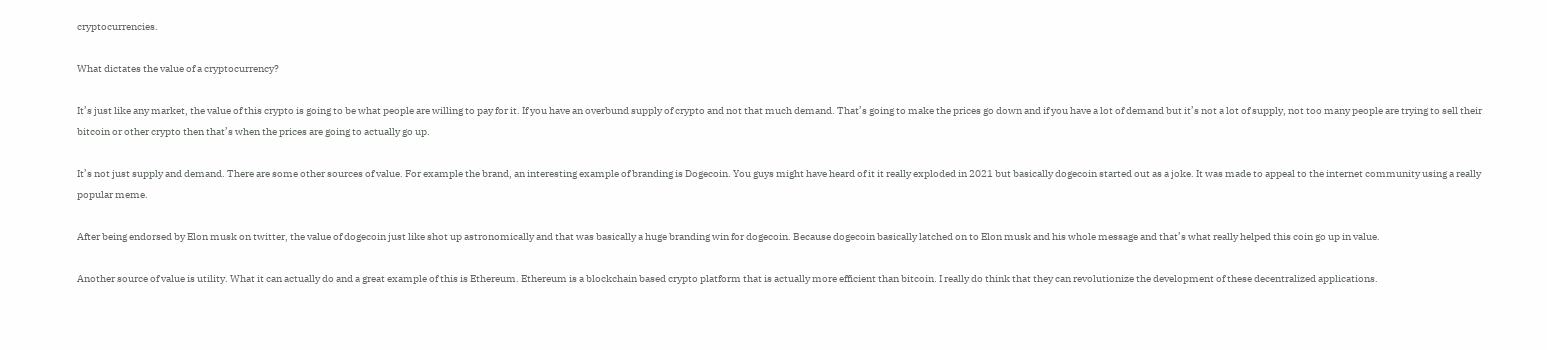cryptocurrencies.

What dictates the value of a cryptocurrency?

It’s just like any market, the value of this crypto is going to be what people are willing to pay for it. If you have an overbund supply of crypto and not that much demand. That’s going to make the prices go down and if you have a lot of demand but it’s not a lot of supply, not too many people are trying to sell their bitcoin or other crypto then that’s when the prices are going to actually go up.

It’s not just supply and demand. There are some other sources of value. For example the brand, an interesting example of branding is Dogecoin. You guys might have heard of it it really exploded in 2021 but basically dogecoin started out as a joke. It was made to appeal to the internet community using a really popular meme.

After being endorsed by Elon musk on twitter, the value of dogecoin just like shot up astronomically and that was basically a huge branding win for dogecoin. Because dogecoin basically latched on to Elon musk and his whole message and that’s what really helped this coin go up in value.

Another source of value is utility. What it can actually do and a great example of this is Ethereum. Ethereum is a blockchain based crypto platform that is actually more efficient than bitcoin. I really do think that they can revolutionize the development of these decentralized applications.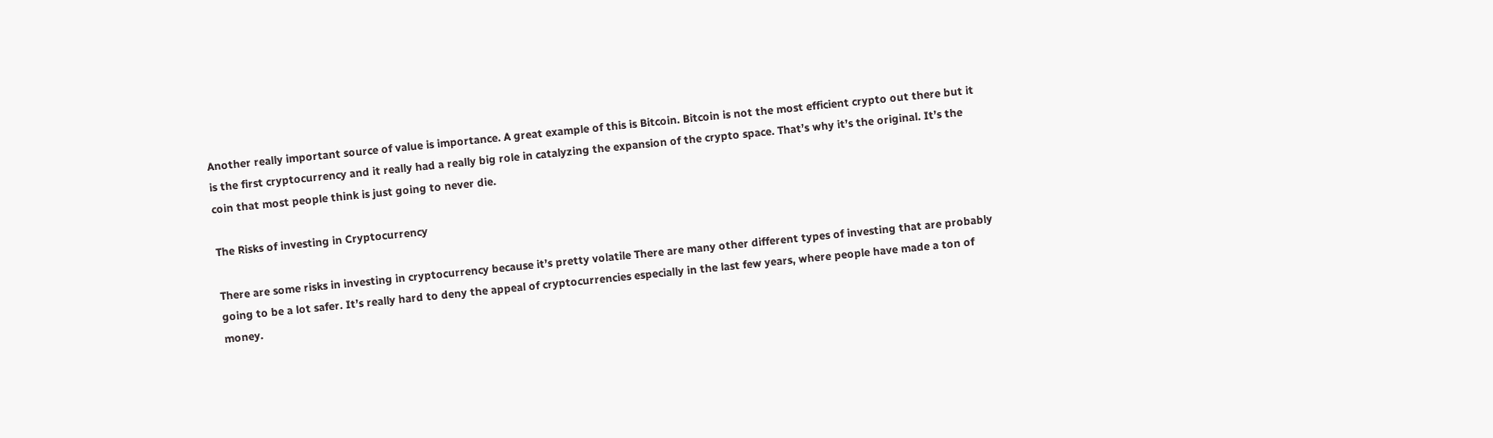Another really important source of value is importance. A great example of this is Bitcoin. Bitcoin is not the most efficient crypto out there but it is the first cryptocurrency and it really had a really big role in catalyzing the expansion of the crypto space. That’s why it’s the original. It’s the coin that most people think is just going to never die.

The Risks of investing in Cryptocurrency

There are some risks in investing in cryptocurrency because it’s pretty volatile There are many other different types of investing that are probably going to be a lot safer. It’s really hard to deny the appeal of cryptocurrencies especially in the last few years, where people have made a ton of money.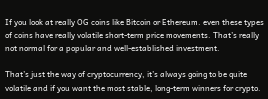If you look at really OG coins like Bitcoin or Ethereum. even these types of coins have really volatile short-term price movements. That’s really not normal for a popular and well-established investment.

That’s just the way of cryptocurrency, it’s always going to be quite volatile and if you want the most stable, long-term winners for crypto.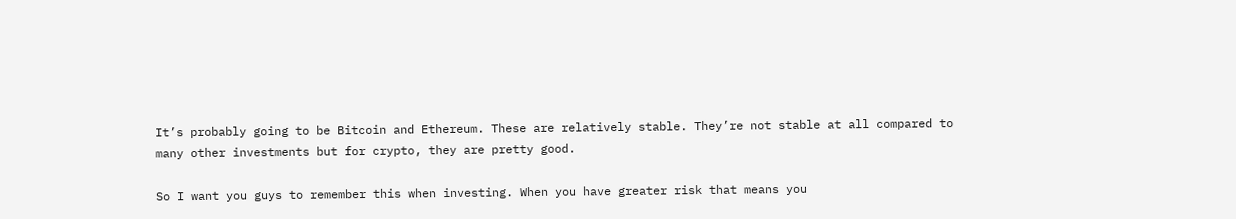It’s probably going to be Bitcoin and Ethereum. These are relatively stable. They’re not stable at all compared to many other investments but for crypto, they are pretty good.

So I want you guys to remember this when investing. When you have greater risk that means you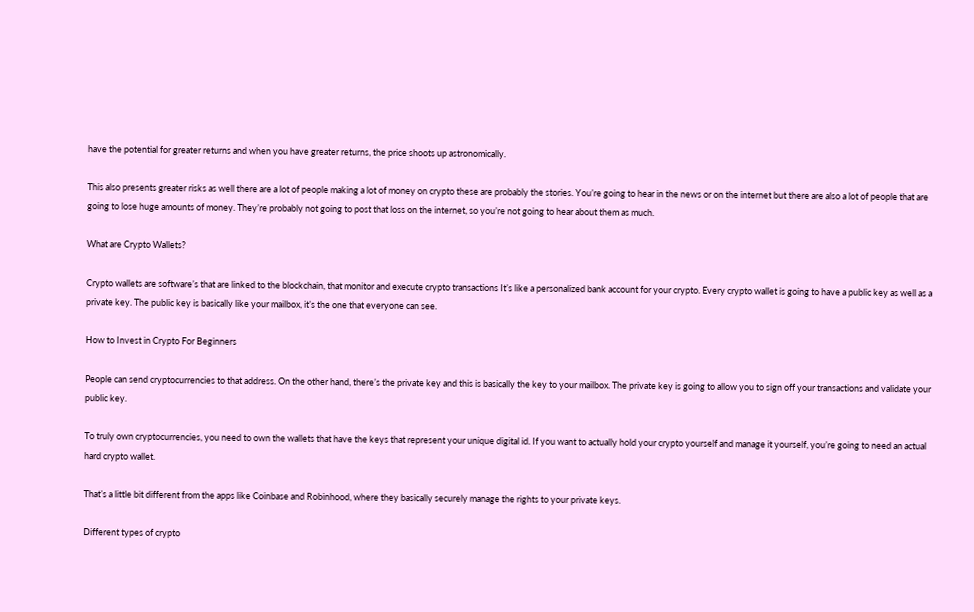have the potential for greater returns and when you have greater returns, the price shoots up astronomically.

This also presents greater risks as well there are a lot of people making a lot of money on crypto these are probably the stories. You’re going to hear in the news or on the internet but there are also a lot of people that are going to lose huge amounts of money. They’re probably not going to post that loss on the internet, so you’re not going to hear about them as much.

What are Crypto Wallets?

Crypto wallets are software’s that are linked to the blockchain, that monitor and execute crypto transactions It’s like a personalized bank account for your crypto. Every crypto wallet is going to have a public key as well as a private key. The public key is basically like your mailbox, it’s the one that everyone can see.

How to Invest in Crypto For Beginners

People can send cryptocurrencies to that address. On the other hand, there’s the private key and this is basically the key to your mailbox. The private key is going to allow you to sign off your transactions and validate your public key.

To truly own cryptocurrencies, you need to own the wallets that have the keys that represent your unique digital id. If you want to actually hold your crypto yourself and manage it yourself, you’re going to need an actual hard crypto wallet.

That’s a little bit different from the apps like Coinbase and Robinhood, where they basically securely manage the rights to your private keys.

Different types of crypto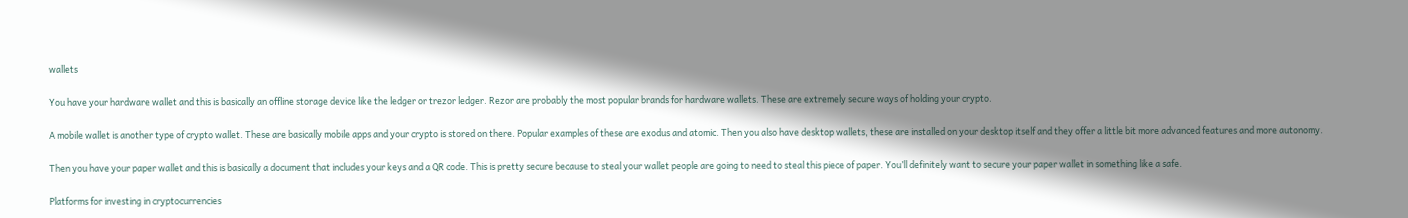wallets

You have your hardware wallet and this is basically an offline storage device like the ledger or trezor ledger. Rezor are probably the most popular brands for hardware wallets. These are extremely secure ways of holding your crypto.

A mobile wallet is another type of crypto wallet. These are basically mobile apps and your crypto is stored on there. Popular examples of these are exodus and atomic. Then you also have desktop wallets, these are installed on your desktop itself and they offer a little bit more advanced features and more autonomy.

Then you have your paper wallet and this is basically a document that includes your keys and a QR code. This is pretty secure because to steal your wallet people are going to need to steal this piece of paper. You’ll definitely want to secure your paper wallet in something like a safe.

Platforms for investing in cryptocurrencies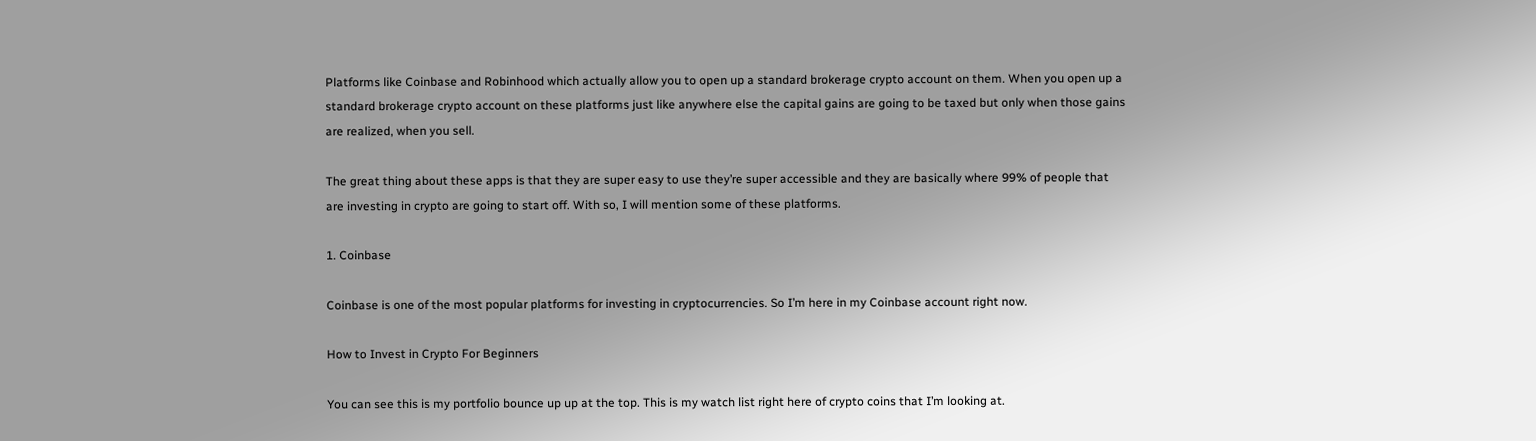Platforms like Coinbase and Robinhood which actually allow you to open up a standard brokerage crypto account on them. When you open up a standard brokerage crypto account on these platforms just like anywhere else the capital gains are going to be taxed but only when those gains are realized, when you sell.

The great thing about these apps is that they are super easy to use they’re super accessible and they are basically where 99% of people that are investing in crypto are going to start off. With so, I will mention some of these platforms.

1. Coinbase

Coinbase is one of the most popular platforms for investing in cryptocurrencies. So I’m here in my Coinbase account right now.

How to Invest in Crypto For Beginners

You can see this is my portfolio bounce up up at the top. This is my watch list right here of crypto coins that I’m looking at.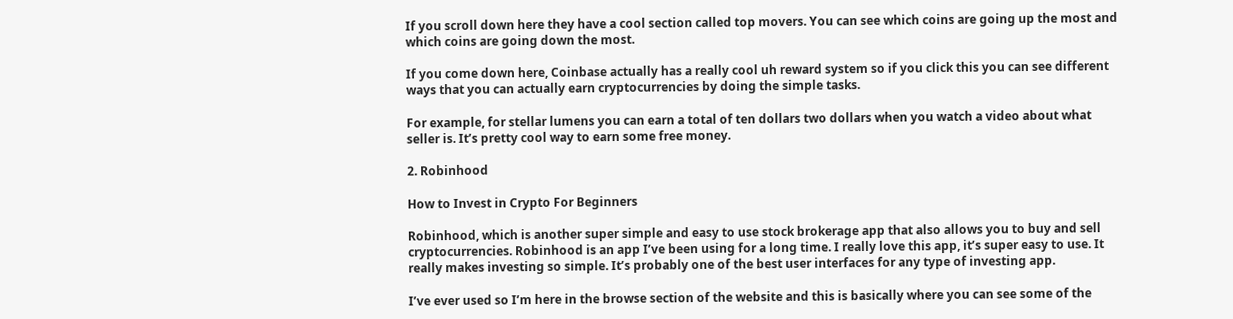If you scroll down here they have a cool section called top movers. You can see which coins are going up the most and which coins are going down the most.

If you come down here, Coinbase actually has a really cool uh reward system so if you click this you can see different ways that you can actually earn cryptocurrencies by doing the simple tasks.

For example, for stellar lumens you can earn a total of ten dollars two dollars when you watch a video about what seller is. It’s pretty cool way to earn some free money.

2. Robinhood

How to Invest in Crypto For Beginners

Robinhood, which is another super simple and easy to use stock brokerage app that also allows you to buy and sell cryptocurrencies. Robinhood is an app I’ve been using for a long time. I really love this app, it’s super easy to use. It really makes investing so simple. It’s probably one of the best user interfaces for any type of investing app.

I’ve ever used so I’m here in the browse section of the website and this is basically where you can see some of the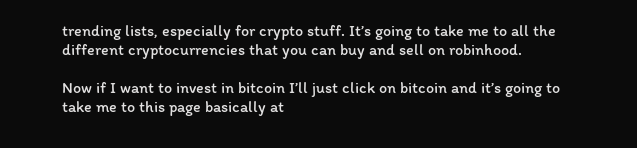trending lists, especially for crypto stuff. It’s going to take me to all the different cryptocurrencies that you can buy and sell on robinhood.

Now if I want to invest in bitcoin I’ll just click on bitcoin and it’s going to take me to this page basically at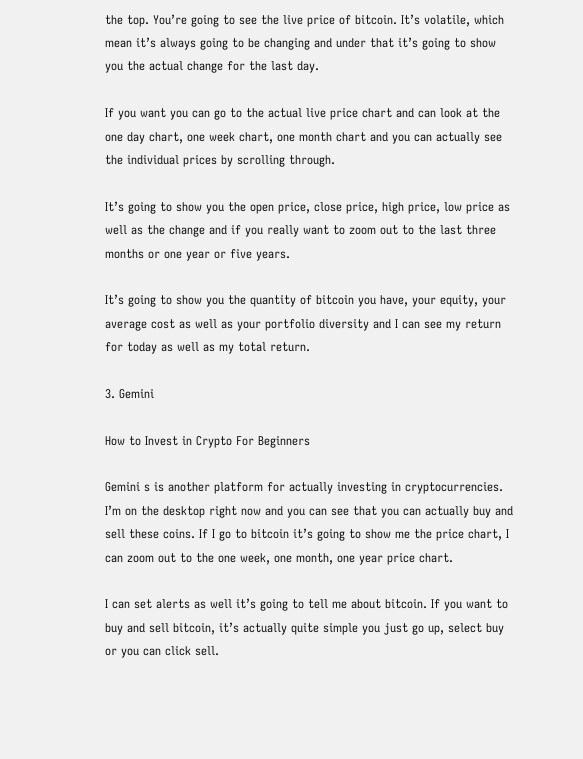the top. You’re going to see the live price of bitcoin. It’s volatile, which mean it’s always going to be changing and under that it’s going to show you the actual change for the last day.

If you want you can go to the actual live price chart and can look at the one day chart, one week chart, one month chart and you can actually see the individual prices by scrolling through.

It’s going to show you the open price, close price, high price, low price as well as the change and if you really want to zoom out to the last three months or one year or five years.

It’s going to show you the quantity of bitcoin you have, your equity, your average cost as well as your portfolio diversity and I can see my return for today as well as my total return.

3. Gemini

How to Invest in Crypto For Beginners

Gemini s is another platform for actually investing in cryptocurrencies. I’m on the desktop right now and you can see that you can actually buy and sell these coins. If I go to bitcoin it’s going to show me the price chart, I can zoom out to the one week, one month, one year price chart.

I can set alerts as well it’s going to tell me about bitcoin. If you want to buy and sell bitcoin, it’s actually quite simple you just go up, select buy or you can click sell.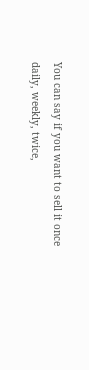You can say if you want to sell it once daily, weekly, twice,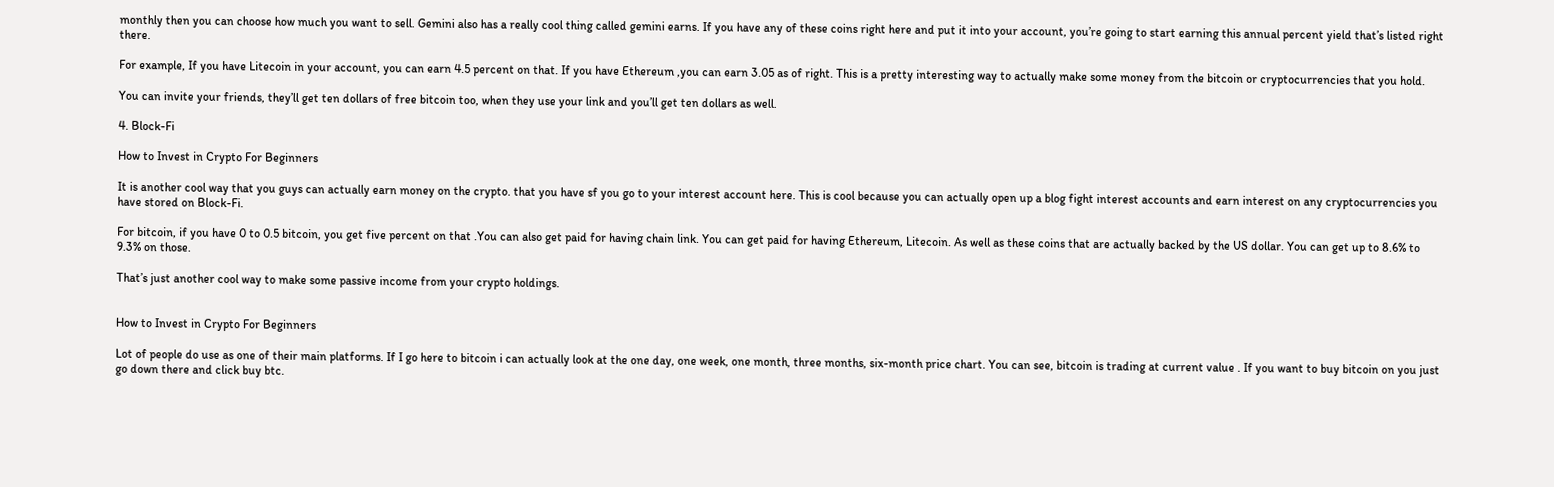monthly then you can choose how much you want to sell. Gemini also has a really cool thing called gemini earns. If you have any of these coins right here and put it into your account, you’re going to start earning this annual percent yield that’s listed right there.

For example, If you have Litecoin in your account, you can earn 4.5 percent on that. If you have Ethereum ,you can earn 3.05 as of right. This is a pretty interesting way to actually make some money from the bitcoin or cryptocurrencies that you hold.

You can invite your friends, they’ll get ten dollars of free bitcoin too, when they use your link and you’ll get ten dollars as well.

4. Block-Fi

How to Invest in Crypto For Beginners

It is another cool way that you guys can actually earn money on the crypto. that you have sf you go to your interest account here. This is cool because you can actually open up a blog fight interest accounts and earn interest on any cryptocurrencies you have stored on Block-Fi.

For bitcoin, if you have 0 to 0.5 bitcoin, you get five percent on that .You can also get paid for having chain link. You can get paid for having Ethereum, Litecoin. As well as these coins that are actually backed by the US dollar. You can get up to 8.6% to 9.3% on those.

That’s just another cool way to make some passive income from your crypto holdings.


How to Invest in Crypto For Beginners

Lot of people do use as one of their main platforms. If I go here to bitcoin i can actually look at the one day, one week, one month, three months, six-month price chart. You can see, bitcoin is trading at current value . If you want to buy bitcoin on you just go down there and click buy btc.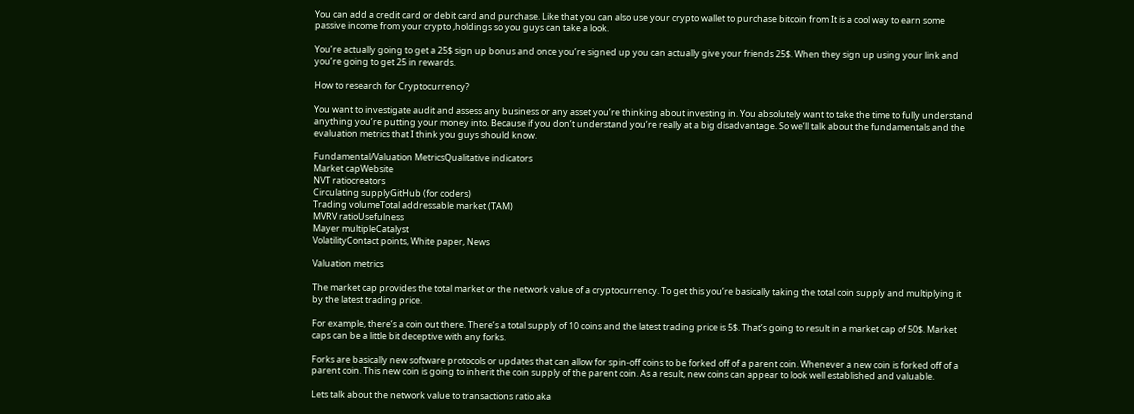You can add a credit card or debit card and purchase. Like that you can also use your crypto wallet to purchase bitcoin from It is a cool way to earn some passive income from your crypto ,holdings so you guys can take a look.

You’re actually going to get a 25$ sign up bonus and once you’re signed up you can actually give your friends 25$. When they sign up using your link and you’re going to get 25 in rewards.

How to research for Cryptocurrency?

You want to investigate audit and assess any business or any asset you’re thinking about investing in. You absolutely want to take the time to fully understand anything you’re putting your money into. Because if you don’t understand you’re really at a big disadvantage. So we’ll talk about the fundamentals and the evaluation metrics that I think you guys should know.

Fundamental/Valuation MetricsQualitative indicators
Market capWebsite
NVT ratiocreators
Circulating supplyGitHub (for coders)
Trading volumeTotal addressable market (TAM)
MVRV ratioUsefulness
Mayer multipleCatalyst
VolatilityContact points, White paper, News

Valuation metrics

The market cap provides the total market or the network value of a cryptocurrency. To get this you’re basically taking the total coin supply and multiplying it by the latest trading price.

For example, there’s a coin out there. There’s a total supply of 10 coins and the latest trading price is 5$. That’s going to result in a market cap of 50$. Market caps can be a little bit deceptive with any forks.

Forks are basically new software protocols or updates that can allow for spin-off coins to be forked off of a parent coin. Whenever a new coin is forked off of a parent coin. This new coin is going to inherit the coin supply of the parent coin. As a result, new coins can appear to look well established and valuable.

Lets talk about the network value to transactions ratio aka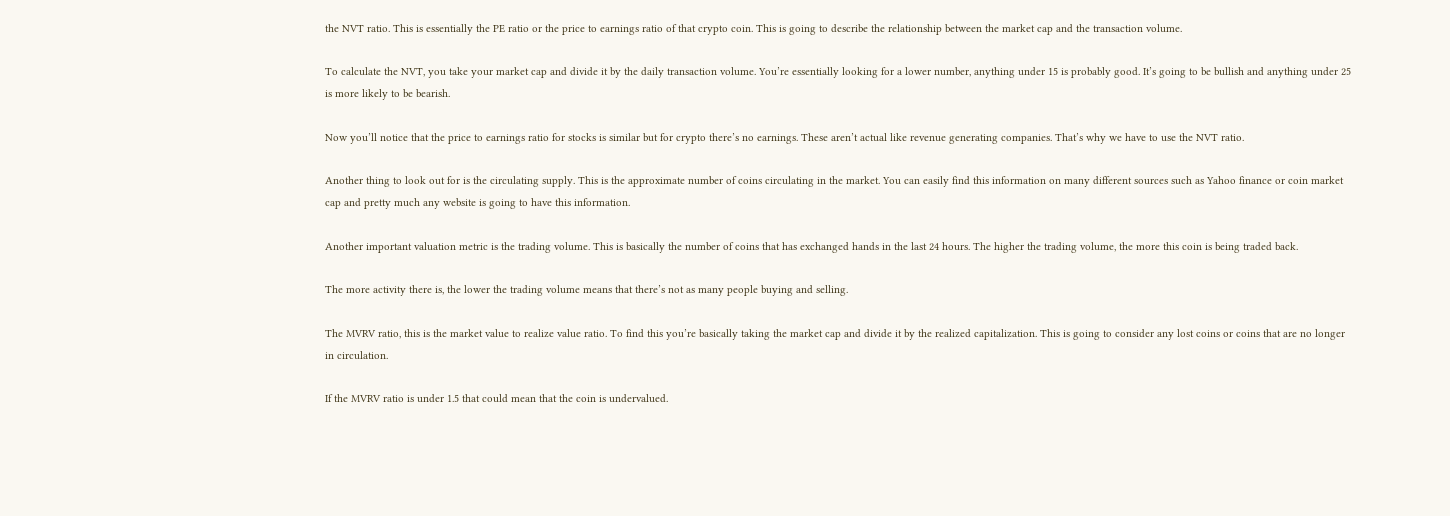the NVT ratio. This is essentially the PE ratio or the price to earnings ratio of that crypto coin. This is going to describe the relationship between the market cap and the transaction volume.

To calculate the NVT, you take your market cap and divide it by the daily transaction volume. You’re essentially looking for a lower number, anything under 15 is probably good. It’s going to be bullish and anything under 25 is more likely to be bearish.

Now you’ll notice that the price to earnings ratio for stocks is similar but for crypto there’s no earnings. These aren’t actual like revenue generating companies. That’s why we have to use the NVT ratio.

Another thing to look out for is the circulating supply. This is the approximate number of coins circulating in the market. You can easily find this information on many different sources such as Yahoo finance or coin market cap and pretty much any website is going to have this information.

Another important valuation metric is the trading volume. This is basically the number of coins that has exchanged hands in the last 24 hours. The higher the trading volume, the more this coin is being traded back.

The more activity there is, the lower the trading volume means that there’s not as many people buying and selling.

The MVRV ratio, this is the market value to realize value ratio. To find this you’re basically taking the market cap and divide it by the realized capitalization. This is going to consider any lost coins or coins that are no longer in circulation.

If the MVRV ratio is under 1.5 that could mean that the coin is undervalued.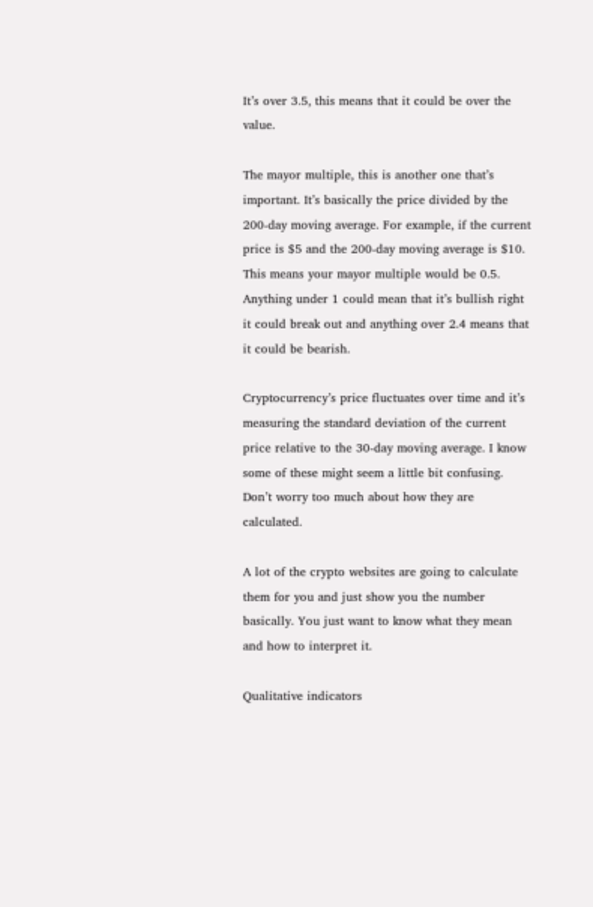It’s over 3.5, this means that it could be over the value.

The mayor multiple, this is another one that’s important. It’s basically the price divided by the 200-day moving average. For example, if the current price is $5 and the 200-day moving average is $10. This means your mayor multiple would be 0.5. Anything under 1 could mean that it’s bullish right it could break out and anything over 2.4 means that it could be bearish.

Cryptocurrency’s price fluctuates over time and it’s measuring the standard deviation of the current price relative to the 30-day moving average. I know some of these might seem a little bit confusing. Don’t worry too much about how they are calculated.

A lot of the crypto websites are going to calculate them for you and just show you the number basically. You just want to know what they mean and how to interpret it.

Qualitative indicators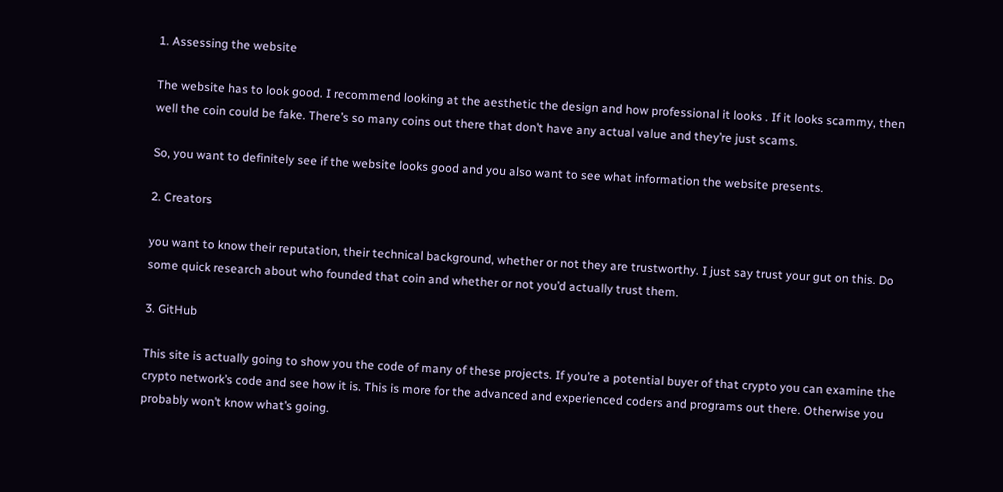1. Assessing the website

The website has to look good. I recommend looking at the aesthetic the design and how professional it looks . If it looks scammy, then well the coin could be fake. There’s so many coins out there that don’t have any actual value and they’re just scams.

So, you want to definitely see if the website looks good and you also want to see what information the website presents.

2. Creators

you want to know their reputation, their technical background, whether or not they are trustworthy. I just say trust your gut on this. Do some quick research about who founded that coin and whether or not you’d actually trust them.

3. GitHub

This site is actually going to show you the code of many of these projects. If you’re a potential buyer of that crypto you can examine the crypto network’s code and see how it is. This is more for the advanced and experienced coders and programs out there. Otherwise you probably won’t know what’s going.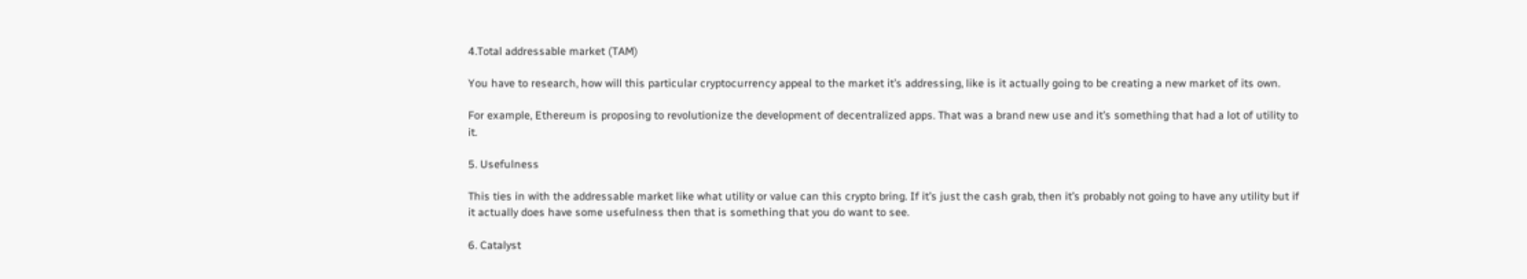4.Total addressable market (TAM)

You have to research, how will this particular cryptocurrency appeal to the market it’s addressing, like is it actually going to be creating a new market of its own.

For example, Ethereum is proposing to revolutionize the development of decentralized apps. That was a brand new use and it’s something that had a lot of utility to it.

5. Usefulness

This ties in with the addressable market like what utility or value can this crypto bring. If it’s just the cash grab, then it’s probably not going to have any utility but if it actually does have some usefulness then that is something that you do want to see.

6. Catalyst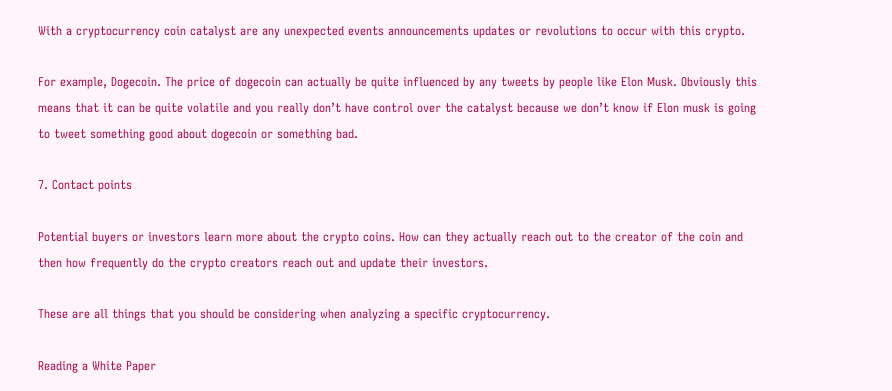With a cryptocurrency coin catalyst are any unexpected events announcements updates or revolutions to occur with this crypto.

For example, Dogecoin. The price of dogecoin can actually be quite influenced by any tweets by people like Elon Musk. Obviously this means that it can be quite volatile and you really don’t have control over the catalyst because we don’t know if Elon musk is going to tweet something good about dogecoin or something bad.

7. Contact points

Potential buyers or investors learn more about the crypto coins. How can they actually reach out to the creator of the coin and then how frequently do the crypto creators reach out and update their investors.

These are all things that you should be considering when analyzing a specific cryptocurrency.

Reading a White Paper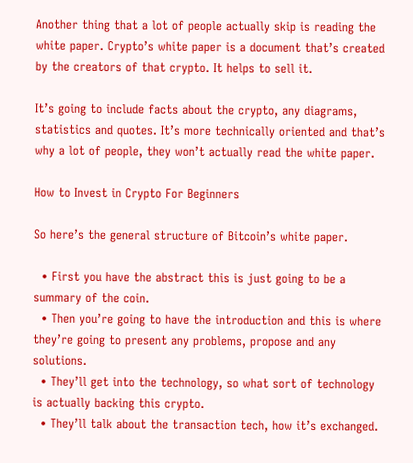Another thing that a lot of people actually skip is reading the white paper. Crypto’s white paper is a document that’s created by the creators of that crypto. It helps to sell it.

It’s going to include facts about the crypto, any diagrams, statistics and quotes. It’s more technically oriented and that’s why a lot of people, they won’t actually read the white paper.

How to Invest in Crypto For Beginners

So here’s the general structure of Bitcoin’s white paper.

  • First you have the abstract this is just going to be a summary of the coin.
  • Then you’re going to have the introduction and this is where they’re going to present any problems, propose and any solutions.
  • They’ll get into the technology, so what sort of technology is actually backing this crypto.
  • They’ll talk about the transaction tech, how it’s exchanged.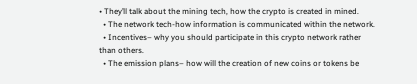• They’ll talk about the mining tech, how the crypto is created in mined.
  • The network tech-how information is communicated within the network.
  • Incentives– why you should participate in this crypto network rather than others.
  • The emission plans– how will the creation of new coins or tokens be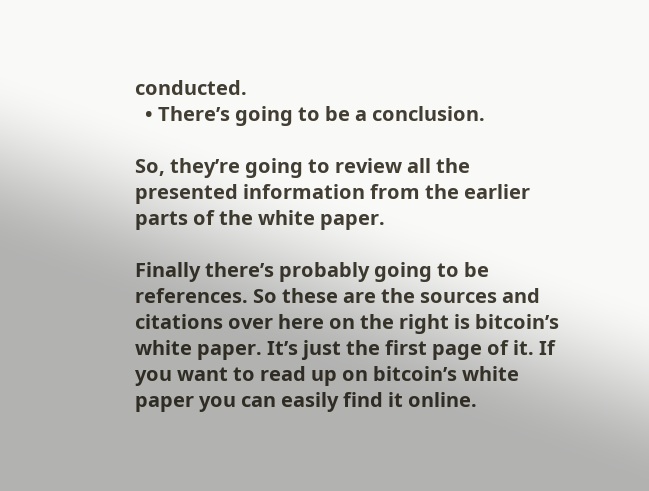conducted.
  • There’s going to be a conclusion.

So, they’re going to review all the presented information from the earlier parts of the white paper.

Finally there’s probably going to be references. So these are the sources and citations over here on the right is bitcoin’s white paper. It’s just the first page of it. If you want to read up on bitcoin’s white paper you can easily find it online.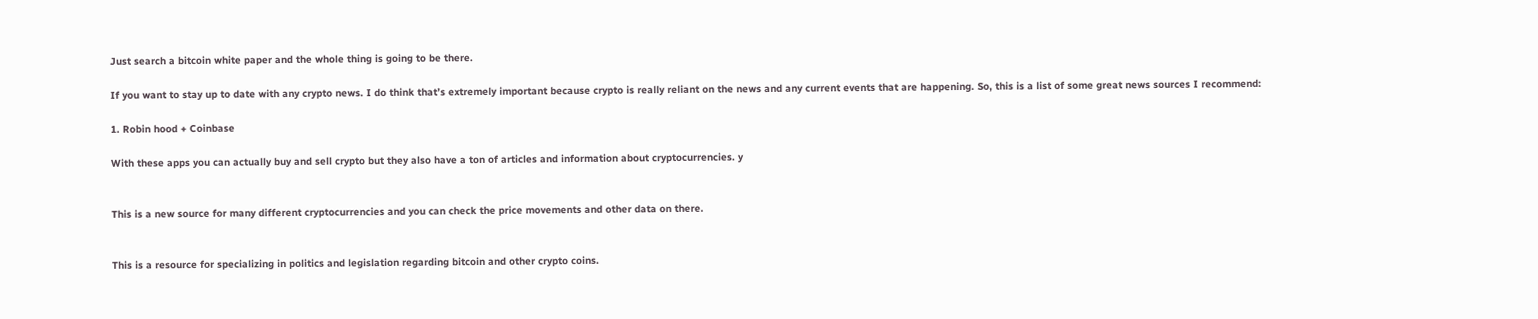Just search a bitcoin white paper and the whole thing is going to be there.

If you want to stay up to date with any crypto news. I do think that’s extremely important because crypto is really reliant on the news and any current events that are happening. So, this is a list of some great news sources I recommend:

1. Robin hood + Coinbase

With these apps you can actually buy and sell crypto but they also have a ton of articles and information about cryptocurrencies. y


This is a new source for many different cryptocurrencies and you can check the price movements and other data on there.


This is a resource for specializing in politics and legislation regarding bitcoin and other crypto coins.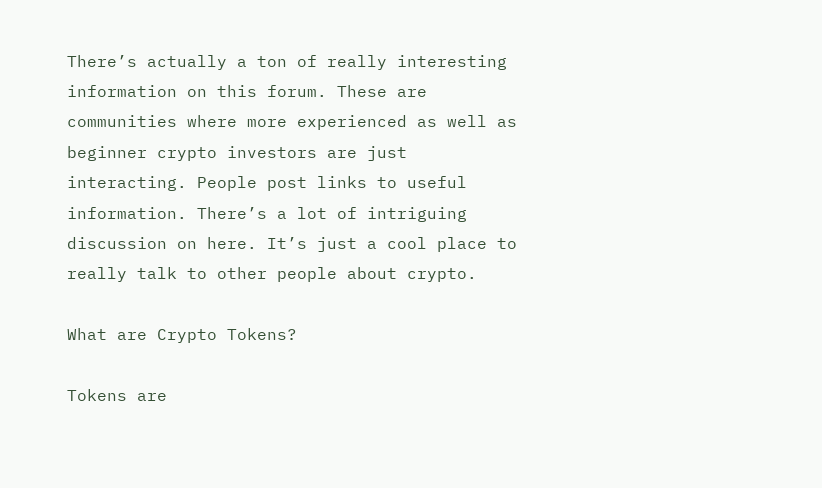There’s actually a ton of really interesting information on this forum. These are communities where more experienced as well as beginner crypto investors are just interacting. People post links to useful information. There’s a lot of intriguing discussion on here. It’s just a cool place to really talk to other people about crypto.

What are Crypto Tokens?

Tokens are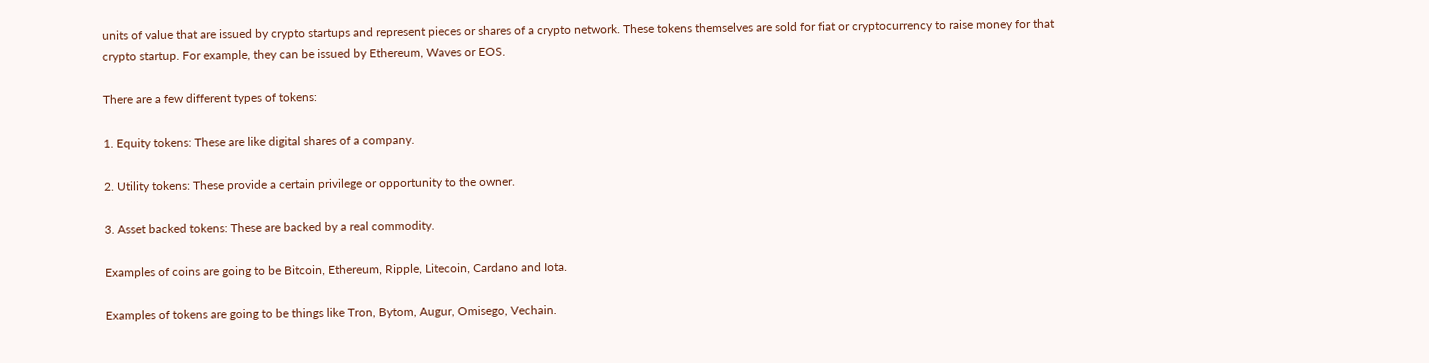units of value that are issued by crypto startups and represent pieces or shares of a crypto network. These tokens themselves are sold for fiat or cryptocurrency to raise money for that crypto startup. For example, they can be issued by Ethereum, Waves or EOS.

There are a few different types of tokens:

1. Equity tokens: These are like digital shares of a company.

2. Utility tokens: These provide a certain privilege or opportunity to the owner.

3. Asset backed tokens: These are backed by a real commodity.

Examples of coins are going to be Bitcoin, Ethereum, Ripple, Litecoin, Cardano and Iota.

Examples of tokens are going to be things like Tron, Bytom, Augur, Omisego, Vechain.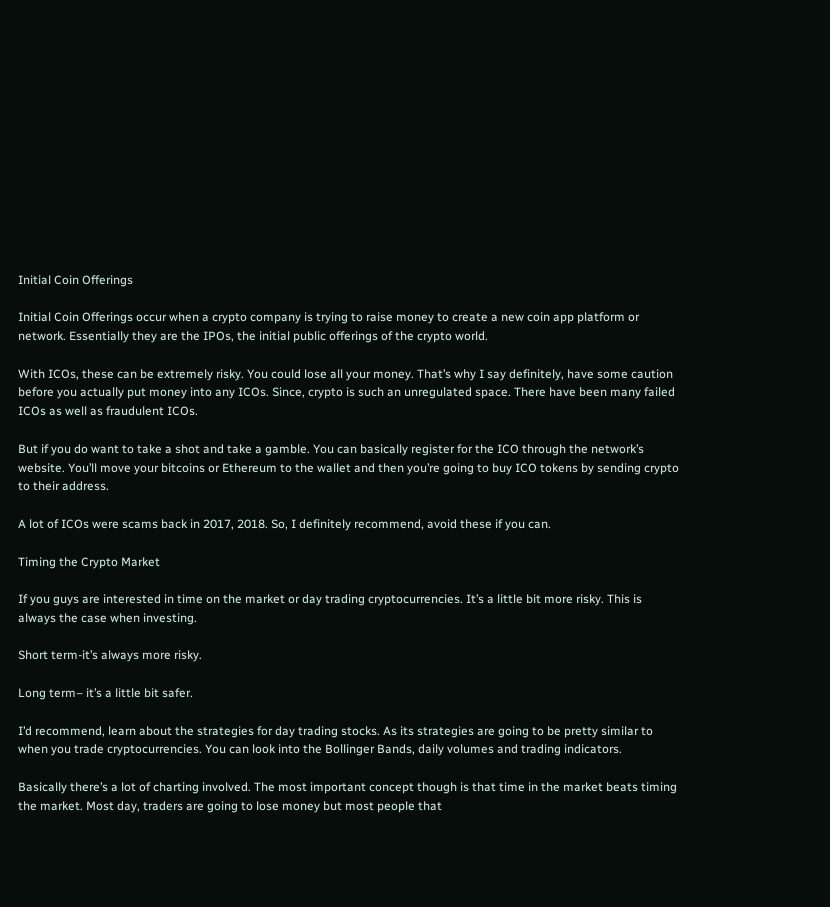Initial Coin Offerings

Initial Coin Offerings occur when a crypto company is trying to raise money to create a new coin app platform or network. Essentially they are the IPOs, the initial public offerings of the crypto world.

With ICOs, these can be extremely risky. You could lose all your money. That’s why I say definitely, have some caution before you actually put money into any ICOs. Since, crypto is such an unregulated space. There have been many failed ICOs as well as fraudulent ICOs.

But if you do want to take a shot and take a gamble. You can basically register for the ICO through the network’s website. You’ll move your bitcoins or Ethereum to the wallet and then you’re going to buy ICO tokens by sending crypto to their address.

A lot of ICOs were scams back in 2017, 2018. So, I definitely recommend, avoid these if you can.

Timing the Crypto Market

If you guys are interested in time on the market or day trading cryptocurrencies. It’s a little bit more risky. This is always the case when investing.

Short term-it’s always more risky.

Long term– it’s a little bit safer.

I’d recommend, learn about the strategies for day trading stocks. As its strategies are going to be pretty similar to when you trade cryptocurrencies. You can look into the Bollinger Bands, daily volumes and trading indicators.

Basically there’s a lot of charting involved. The most important concept though is that time in the market beats timing the market. Most day, traders are going to lose money but most people that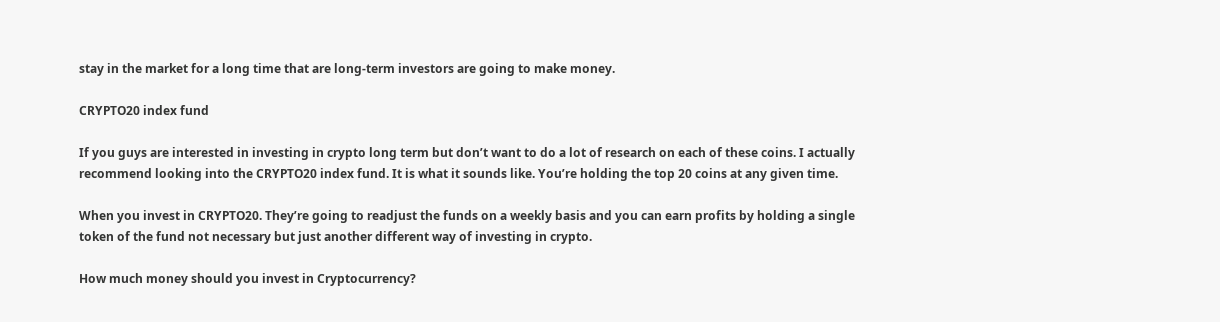stay in the market for a long time that are long-term investors are going to make money.

CRYPTO20 index fund

If you guys are interested in investing in crypto long term but don’t want to do a lot of research on each of these coins. I actually recommend looking into the CRYPTO20 index fund. It is what it sounds like. You’re holding the top 20 coins at any given time.

When you invest in CRYPTO20. They’re going to readjust the funds on a weekly basis and you can earn profits by holding a single token of the fund not necessary but just another different way of investing in crypto.

How much money should you invest in Cryptocurrency?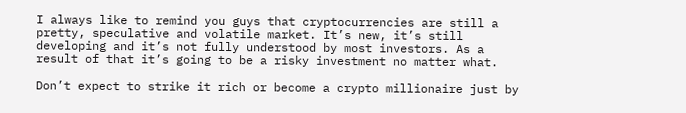I always like to remind you guys that cryptocurrencies are still a pretty, speculative and volatile market. It’s new, it’s still developing and it’s not fully understood by most investors. As a result of that it’s going to be a risky investment no matter what.

Don’t expect to strike it rich or become a crypto millionaire just by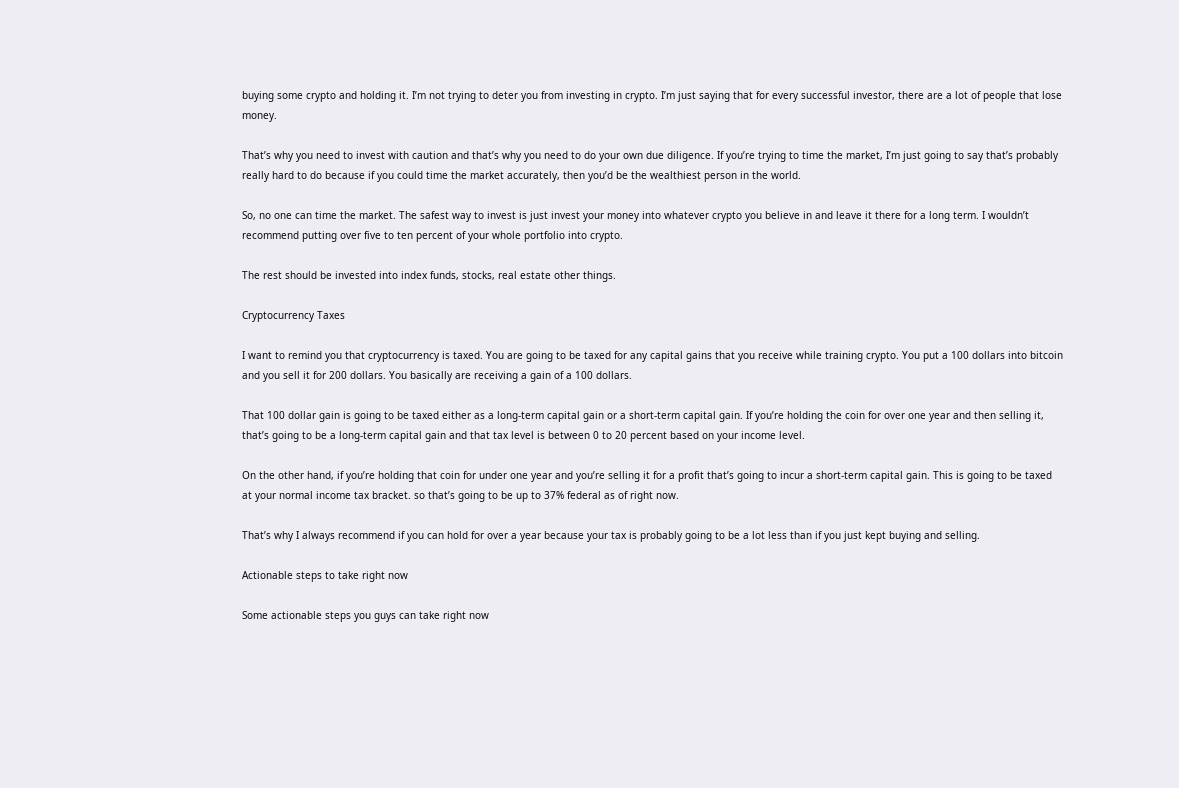buying some crypto and holding it. I’m not trying to deter you from investing in crypto. I’m just saying that for every successful investor, there are a lot of people that lose money.

That’s why you need to invest with caution and that’s why you need to do your own due diligence. If you’re trying to time the market, I’m just going to say that’s probably really hard to do because if you could time the market accurately, then you’d be the wealthiest person in the world.

So, no one can time the market. The safest way to invest is just invest your money into whatever crypto you believe in and leave it there for a long term. I wouldn’t recommend putting over five to ten percent of your whole portfolio into crypto.

The rest should be invested into index funds, stocks, real estate other things.

Cryptocurrency Taxes

I want to remind you that cryptocurrency is taxed. You are going to be taxed for any capital gains that you receive while training crypto. You put a 100 dollars into bitcoin and you sell it for 200 dollars. You basically are receiving a gain of a 100 dollars.

That 100 dollar gain is going to be taxed either as a long-term capital gain or a short-term capital gain. If you’re holding the coin for over one year and then selling it, that’s going to be a long-term capital gain and that tax level is between 0 to 20 percent based on your income level.

On the other hand, if you’re holding that coin for under one year and you’re selling it for a profit that’s going to incur a short-term capital gain. This is going to be taxed at your normal income tax bracket. so that’s going to be up to 37% federal as of right now.

That’s why I always recommend if you can hold for over a year because your tax is probably going to be a lot less than if you just kept buying and selling.

Actionable steps to take right now

Some actionable steps you guys can take right now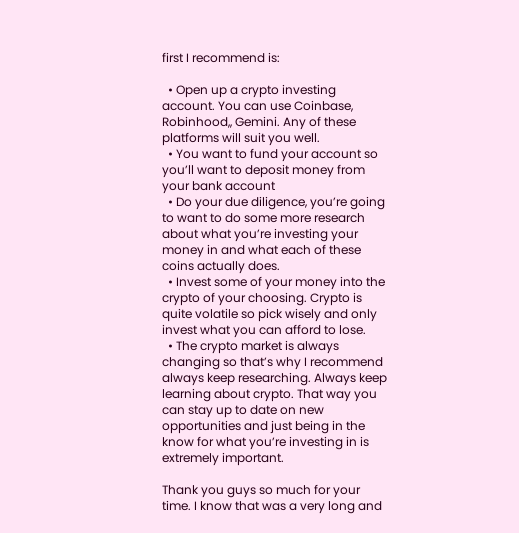first I recommend is:

  • Open up a crypto investing account. You can use Coinbase, Robinhood,, Gemini. Any of these platforms will suit you well.
  • You want to fund your account so you’ll want to deposit money from your bank account
  • Do your due diligence, you’re going to want to do some more research about what you’re investing your money in and what each of these coins actually does.
  • Invest some of your money into the crypto of your choosing. Crypto is quite volatile so pick wisely and only invest what you can afford to lose.
  • The crypto market is always changing so that’s why I recommend always keep researching. Always keep learning about crypto. That way you can stay up to date on new opportunities and just being in the know for what you’re investing in is extremely important.

Thank you guys so much for your time. I know that was a very long and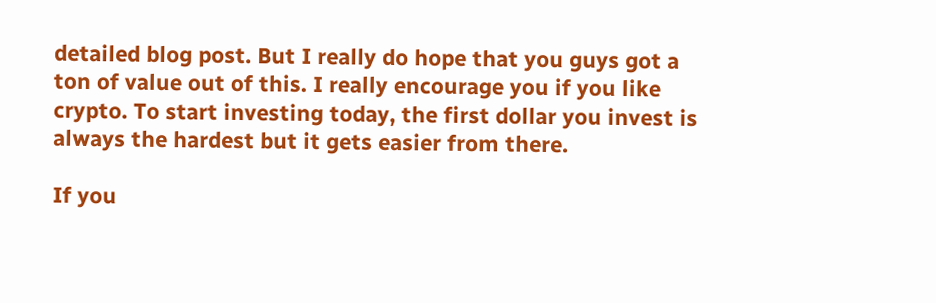detailed blog post. But I really do hope that you guys got a ton of value out of this. I really encourage you if you like crypto. To start investing today, the first dollar you invest is always the hardest but it gets easier from there.

If you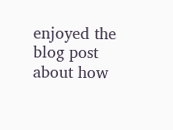enjoyed the blog post about how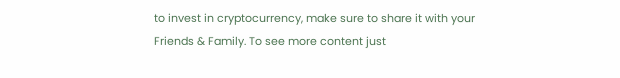to invest in cryptocurrency, make sure to share it with your Friends & Family. To see more content just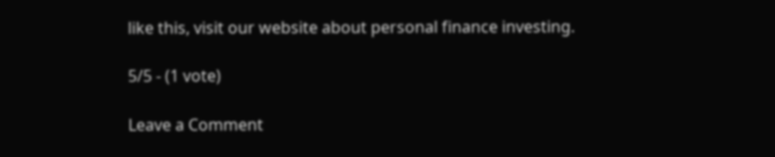like this, visit our website about personal finance investing.

5/5 - (1 vote)

Leave a Comment